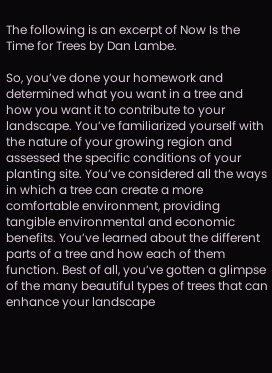The following is an excerpt of Now Is the Time for Trees by Dan Lambe.

So, you’ve done your homework and determined what you want in a tree and how you want it to contribute to your landscape. You’ve familiarized yourself with the nature of your growing region and assessed the specific conditions of your planting site. You’ve considered all the ways in which a tree can create a more comfortable environment, providing tangible environmental and economic benefits. You’ve learned about the different parts of a tree and how each of them function. Best of all, you’ve gotten a glimpse of the many beautiful types of trees that can enhance your landscape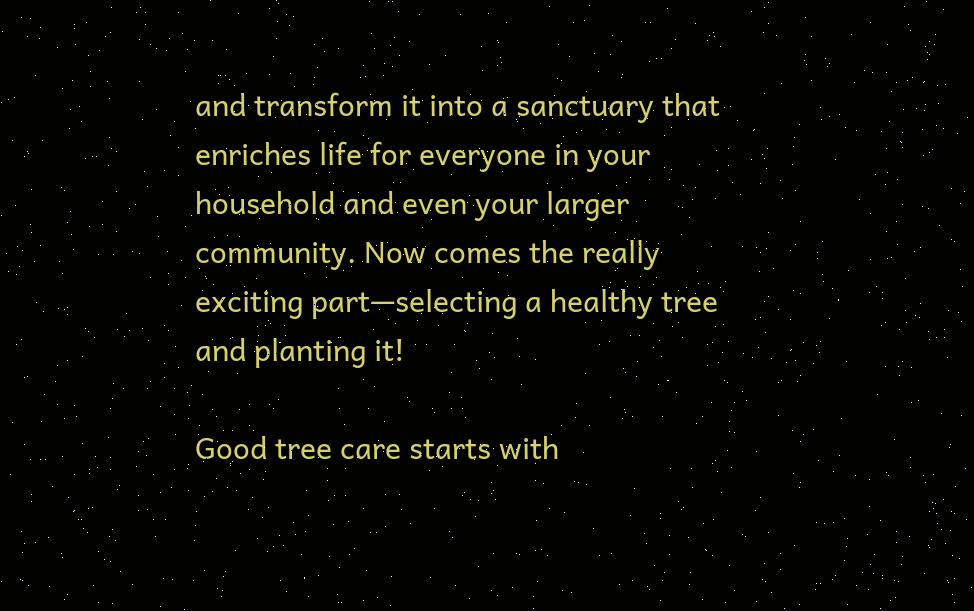and transform it into a sanctuary that enriches life for everyone in your household and even your larger community. Now comes the really exciting part—selecting a healthy tree and planting it!

Good tree care starts with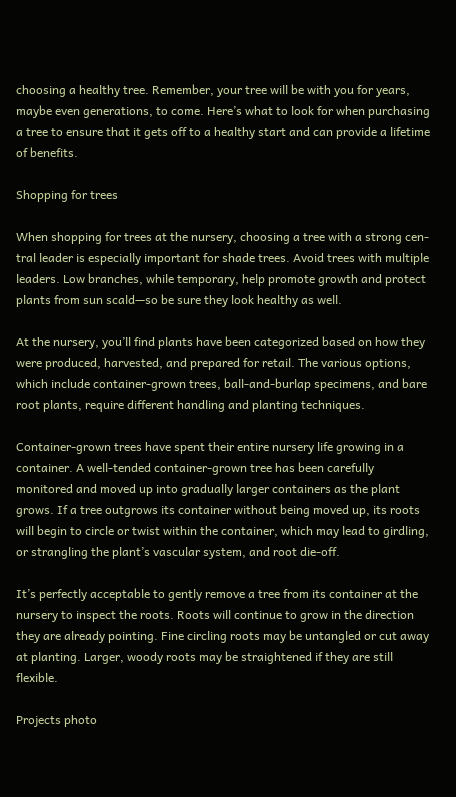choosing a healthy tree. Remember, your tree will be with you for years, maybe even generations, to come. Here’s what to look for when purchasing a tree to ensure that it gets off to a healthy start and can provide a lifetime of benefits.

Shopping for trees

When shopping for trees at the nursery, choosing a tree with a strong cen-tral leader is especially important for shade trees. Avoid trees with multiple leaders. Low branches, while temporary, help promote growth and protect plants from sun scald—so be sure they look healthy as well.

At the nursery, you’ll find plants have been categorized based on how they were produced, harvested, and prepared for retail. The various options, which include container-grown trees, ball-and-burlap specimens, and bare root plants, require different handling and planting techniques.

Container-grown trees have spent their entire nursery life growing in a container. A well-tended container-grown tree has been carefully monitored and moved up into gradually larger containers as the plant grows. If a tree outgrows its container without being moved up, its roots will begin to circle or twist within the container, which may lead to girdling, or strangling the plant’s vascular system, and root die-off.

It’s perfectly acceptable to gently remove a tree from its container at the nursery to inspect the roots. Roots will continue to grow in the direction they are already pointing. Fine circling roots may be untangled or cut away at planting. Larger, woody roots may be straightened if they are still flexible.

Projects photo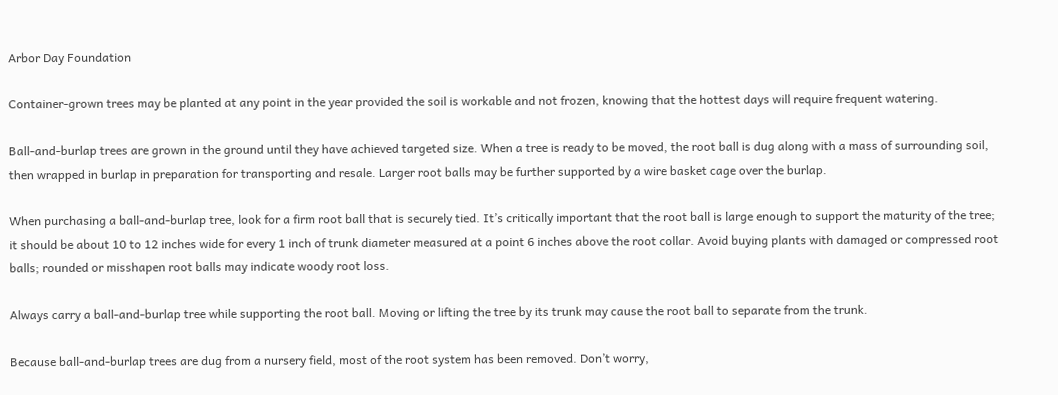Arbor Day Foundation

Container-grown trees may be planted at any point in the year provided the soil is workable and not frozen, knowing that the hottest days will require frequent watering.

Ball-and-burlap trees are grown in the ground until they have achieved targeted size. When a tree is ready to be moved, the root ball is dug along with a mass of surrounding soil, then wrapped in burlap in preparation for transporting and resale. Larger root balls may be further supported by a wire basket cage over the burlap.

When purchasing a ball-and-burlap tree, look for a firm root ball that is securely tied. It’s critically important that the root ball is large enough to support the maturity of the tree; it should be about 10 to 12 inches wide for every 1 inch of trunk diameter measured at a point 6 inches above the root collar. Avoid buying plants with damaged or compressed root balls; rounded or misshapen root balls may indicate woody root loss.

Always carry a ball-and-burlap tree while supporting the root ball. Moving or lifting the tree by its trunk may cause the root ball to separate from the trunk.

Because ball-and-burlap trees are dug from a nursery field, most of the root system has been removed. Don’t worry,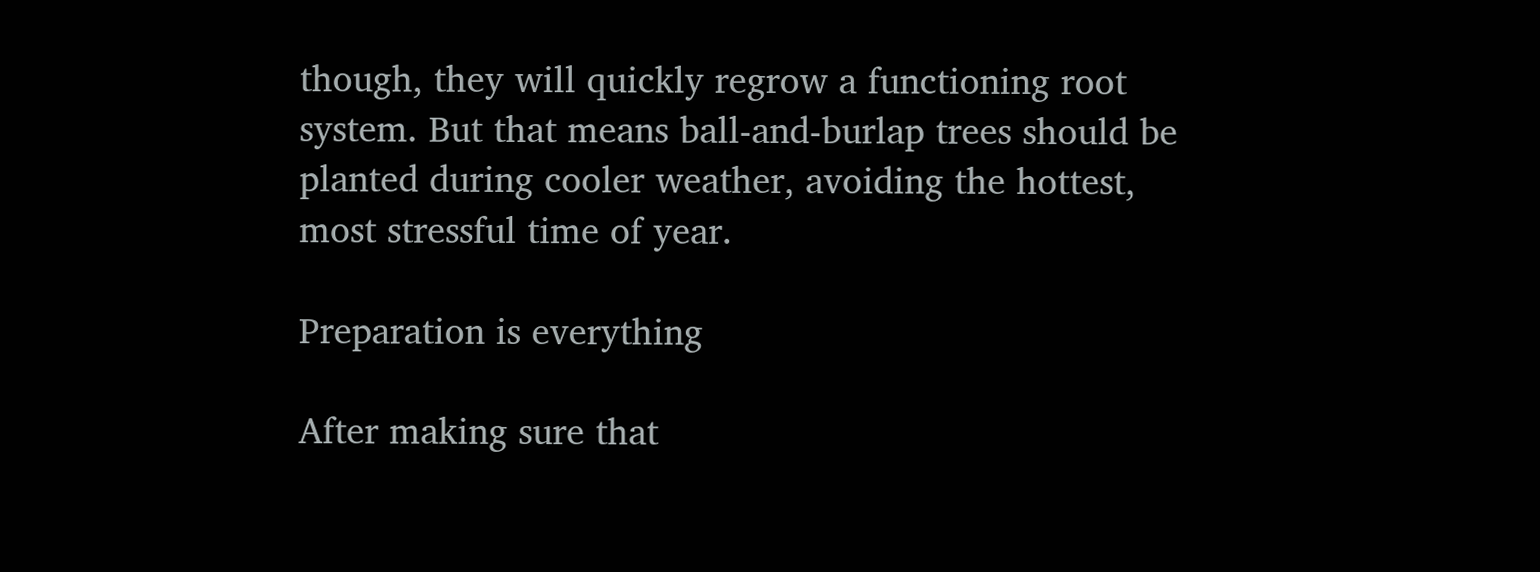though, they will quickly regrow a functioning root system. But that means ball-and-burlap trees should be planted during cooler weather, avoiding the hottest, most stressful time of year.

Preparation is everything

After making sure that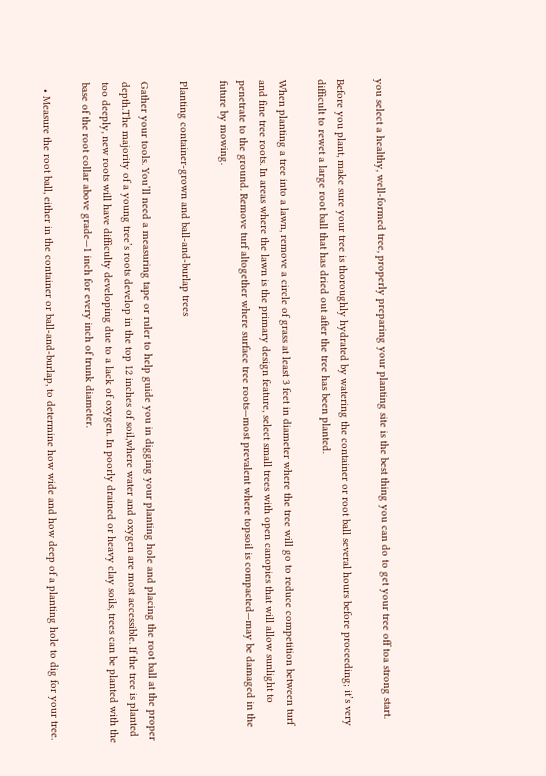you select a healthy, well-formed tree, properly preparing your planting site is the best thing you can do to get your tree off toa strong start.

Before you plant, make sure your tree is thoroughly hydrated by watering the container or root ball several hours before proceeding; it’s very difficult to rewet a large root ball that has dried out after the tree has been planted.

When planting a tree into a lawn, remove a circle of grass at least 3 feet in diameter where the tree will go to reduce competition between turf and fine tree roots. In areas where the lawn is the primary design feature, select small trees with open canopies that will allow sunlight to penetrate to the ground. Remove turf altogether where surface tree roots—most prevalent where topsoil is compacted—may be damaged in the future by mowing.

Planting container-grown and ball-and-burlap trees

Gather your tools. You’ll need a measuring tape or ruler to help guide you in digging your planting hole and placing the root ball at the proper depth.The majority of a young tree’s roots develop in the top 12 inches of soil,where water and oxygen are most accessible. If the tree is planted too deeply, new roots will have difficulty developing due to a lack of oxygen. In poorly drained or heavy clay soils, trees can be planted with the base of the root collar above grade—1 inch for every inch of trunk diameter.

  • Measure the root ball, either in the container or ball-and-burlap, to determine how wide and how deep of a planting hole to dig for your tree.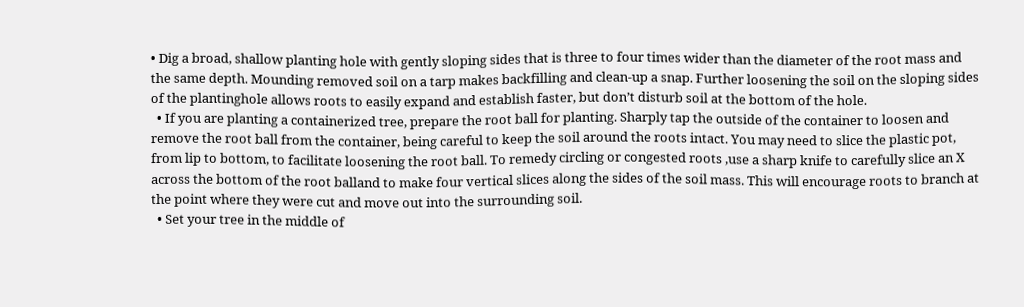• Dig a broad, shallow planting hole with gently sloping sides that is three to four times wider than the diameter of the root mass and the same depth. Mounding removed soil on a tarp makes backfilling and clean-up a snap. Further loosening the soil on the sloping sides of the plantinghole allows roots to easily expand and establish faster, but don’t disturb soil at the bottom of the hole.
  • If you are planting a containerized tree, prepare the root ball for planting. Sharply tap the outside of the container to loosen and remove the root ball from the container, being careful to keep the soil around the roots intact. You may need to slice the plastic pot, from lip to bottom, to facilitate loosening the root ball. To remedy circling or congested roots ,use a sharp knife to carefully slice an X across the bottom of the root balland to make four vertical slices along the sides of the soil mass. This will encourage roots to branch at the point where they were cut and move out into the surrounding soil.
  • Set your tree in the middle of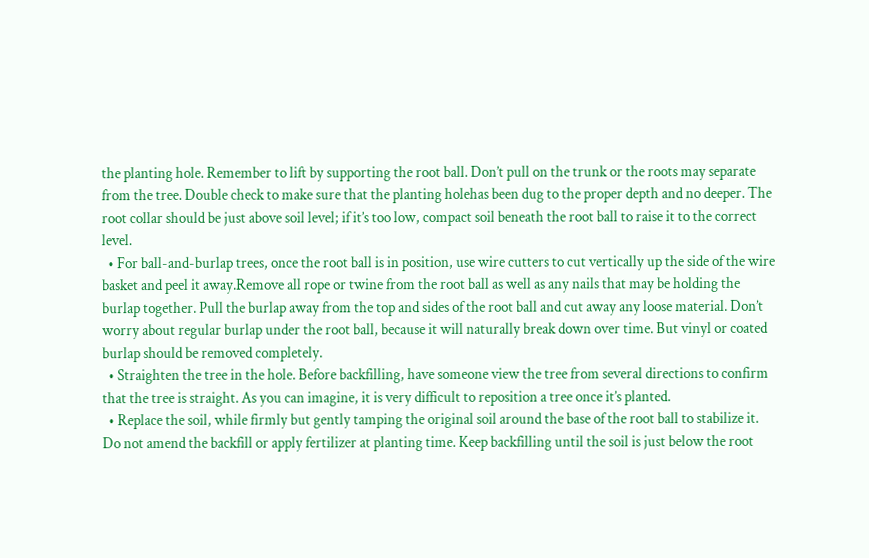the planting hole. Remember to lift by supporting the root ball. Don’t pull on the trunk or the roots may separate from the tree. Double check to make sure that the planting holehas been dug to the proper depth and no deeper. The root collar should be just above soil level; if it’s too low, compact soil beneath the root ball to raise it to the correct level.
  • For ball-and-burlap trees, once the root ball is in position, use wire cutters to cut vertically up the side of the wire basket and peel it away.Remove all rope or twine from the root ball as well as any nails that may be holding the burlap together. Pull the burlap away from the top and sides of the root ball and cut away any loose material. Don’t worry about regular burlap under the root ball, because it will naturally break down over time. But vinyl or coated burlap should be removed completely.
  • Straighten the tree in the hole. Before backfilling, have someone view the tree from several directions to confirm that the tree is straight. As you can imagine, it is very difficult to reposition a tree once it’s planted.
  • Replace the soil, while firmly but gently tamping the original soil around the base of the root ball to stabilize it. Do not amend the backfill or apply fertilizer at planting time. Keep backfilling until the soil is just below the root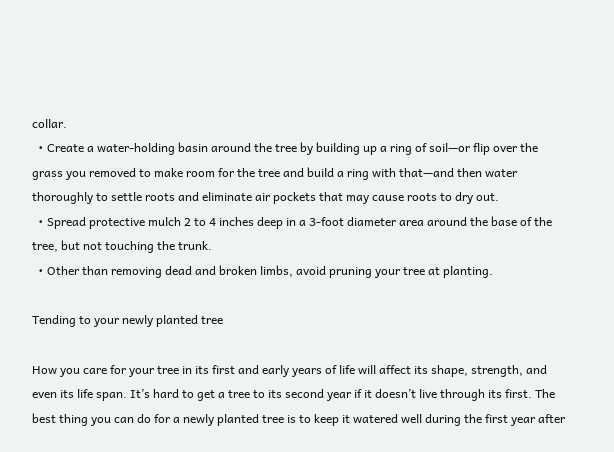collar.
  • Create a water-holding basin around the tree by building up a ring of soil—or flip over the grass you removed to make room for the tree and build a ring with that—and then water thoroughly to settle roots and eliminate air pockets that may cause roots to dry out.
  • Spread protective mulch 2 to 4 inches deep in a 3-foot diameter area around the base of the tree, but not touching the trunk.
  • Other than removing dead and broken limbs, avoid pruning your tree at planting.

Tending to your newly planted tree

How you care for your tree in its first and early years of life will affect its shape, strength, and even its life span. It’s hard to get a tree to its second year if it doesn’t live through its first. The best thing you can do for a newly planted tree is to keep it watered well during the first year after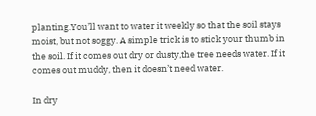planting.You’ll want to water it weekly so that the soil stays moist, but not soggy. A simple trick is to stick your thumb in the soil. If it comes out dry or dusty,the tree needs water. If it comes out muddy, then it doesn’t need water.

In dry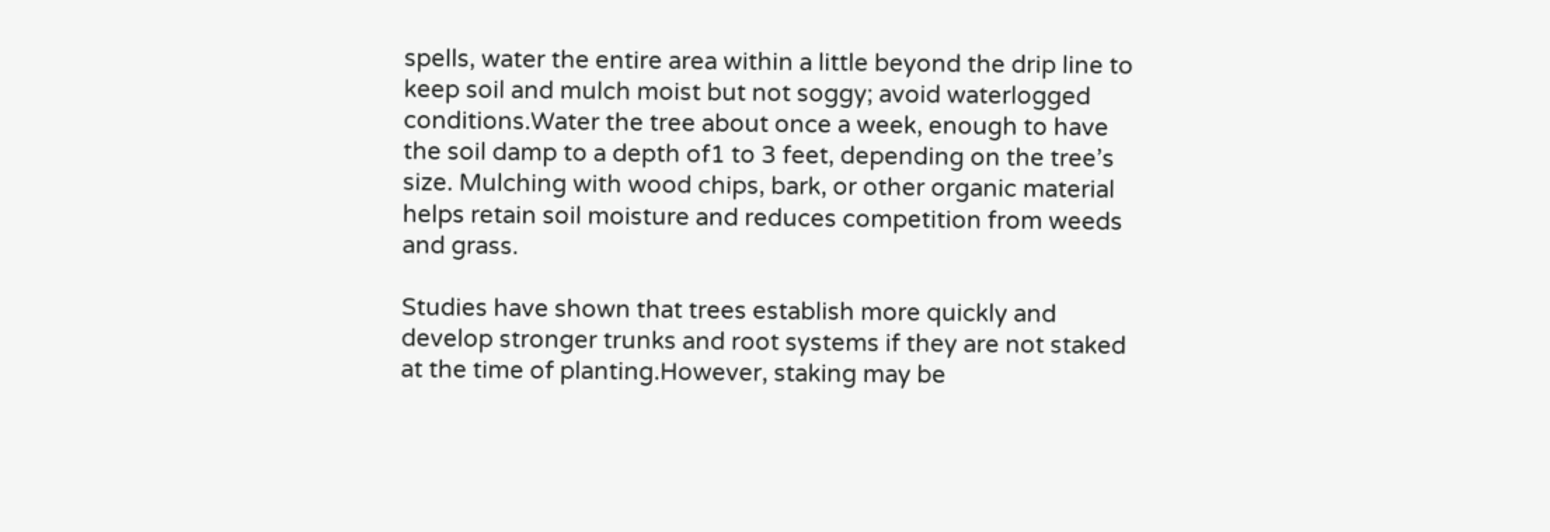spells, water the entire area within a little beyond the drip line to keep soil and mulch moist but not soggy; avoid waterlogged conditions.Water the tree about once a week, enough to have the soil damp to a depth of1 to 3 feet, depending on the tree’s size. Mulching with wood chips, bark, or other organic material helps retain soil moisture and reduces competition from weeds and grass.

Studies have shown that trees establish more quickly and develop stronger trunks and root systems if they are not staked at the time of planting.However, staking may be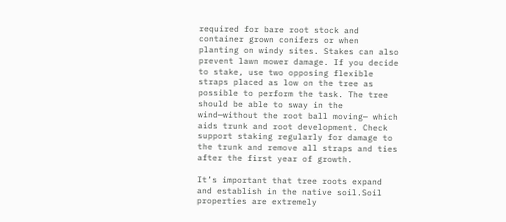required for bare root stock and container grown conifers or when planting on windy sites. Stakes can also prevent lawn mower damage. If you decide to stake, use two opposing flexible straps placed as low on the tree as possible to perform the task. The tree should be able to sway in the wind—without the root ball moving— which aids trunk and root development. Check support staking regularly for damage to the trunk and remove all straps and ties after the first year of growth.

It’s important that tree roots expand and establish in the native soil.Soil properties are extremely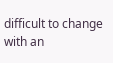difficult to change with an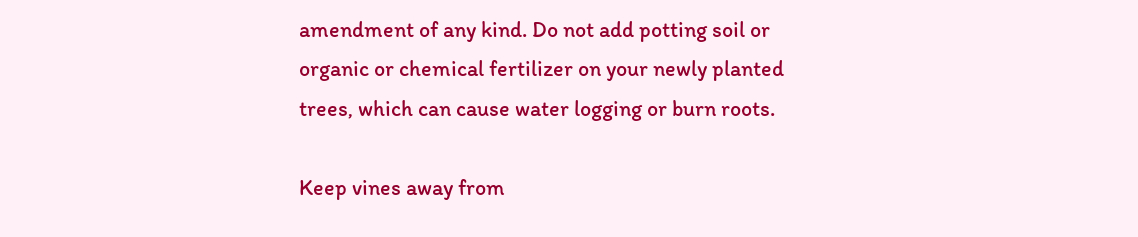amendment of any kind. Do not add potting soil or organic or chemical fertilizer on your newly planted trees, which can cause water logging or burn roots.

Keep vines away from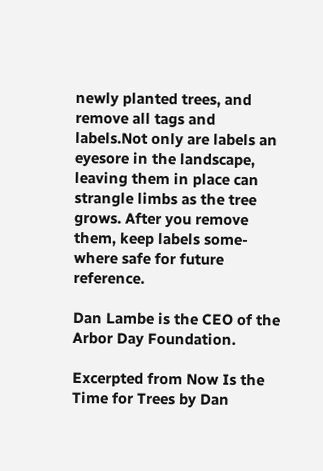newly planted trees, and remove all tags and labels.Not only are labels an eyesore in the landscape, leaving them in place can strangle limbs as the tree grows. After you remove them, keep labels some-where safe for future reference.

Dan Lambe is the CEO of the Arbor Day Foundation.

Excerpted from Now Is the Time for Trees by Dan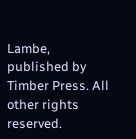Lambe, published by Timber Press. All other rights reserved.